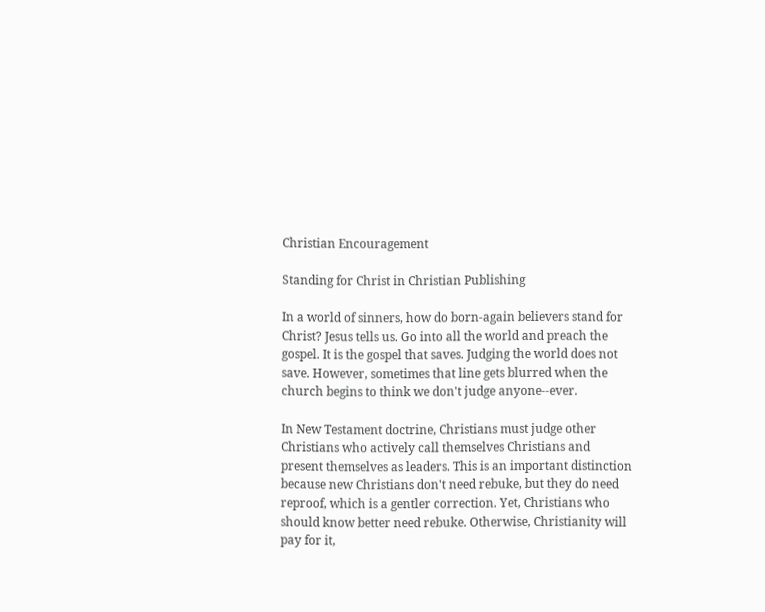Christian Encouragement

Standing for Christ in Christian Publishing

In a world of sinners, how do born-again believers stand for Christ? Jesus tells us. Go into all the world and preach the gospel. It is the gospel that saves. Judging the world does not save. However, sometimes that line gets blurred when the church begins to think we don't judge anyone--ever.

In New Testament doctrine, Christians must judge other Christians who actively call themselves Christians and present themselves as leaders. This is an important distinction because new Christians don't need rebuke, but they do need reproof, which is a gentler correction. Yet, Christians who should know better need rebuke. Otherwise, Christianity will pay for it,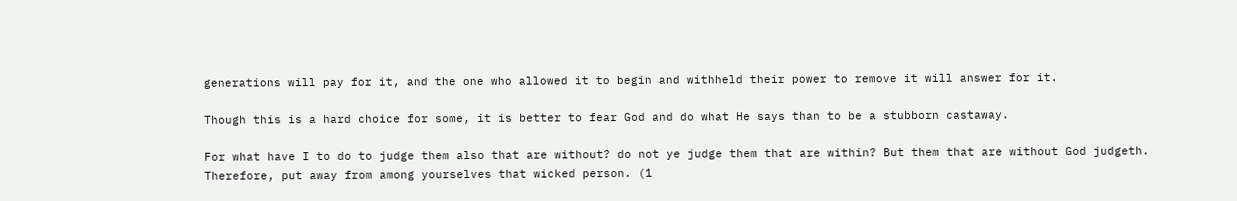generations will pay for it, and the one who allowed it to begin and withheld their power to remove it will answer for it.

Though this is a hard choice for some, it is better to fear God and do what He says than to be a stubborn castaway.

For what have I to do to judge them also that are without? do not ye judge them that are within? But them that are without God judgeth. Therefore, put away from among yourselves that wicked person. (1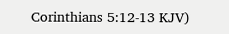Corinthians 5:12-13 KJV)